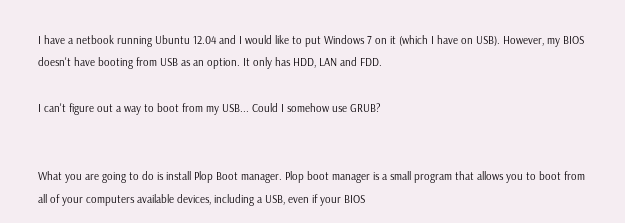I have a netbook running Ubuntu 12.04 and I would like to put Windows 7 on it (which I have on USB). However, my BIOS doesn't have booting from USB as an option. It only has HDD, LAN and FDD.

I can't figure out a way to boot from my USB... Could I somehow use GRUB?


What you are going to do is install Plop Boot manager. Plop boot manager is a small program that allows you to boot from all of your computers available devices, including a USB, even if your BIOS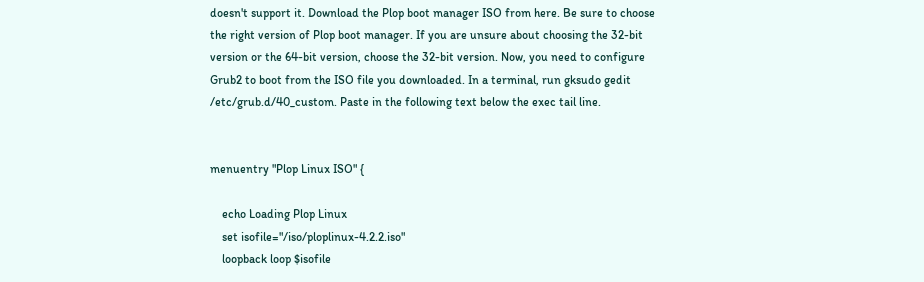doesn't support it. Download the Plop boot manager ISO from here. Be sure to choose the right version of Plop boot manager. If you are unsure about choosing the 32-bit version or the 64-bit version, choose the 32-bit version. Now, you need to configure Grub2 to boot from the ISO file you downloaded. In a terminal, run gksudo gedit /etc/grub.d/40_custom. Paste in the following text below the exec tail line.


menuentry "Plop Linux ISO" {

    echo Loading Plop Linux
    set isofile="/iso/ploplinux-4.2.2.iso"
    loopback loop $isofile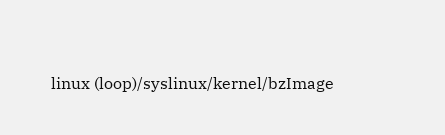linux (loop)/syslinux/kernel/bzImage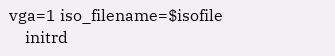vga=1 iso_filename=$isofile
    initrd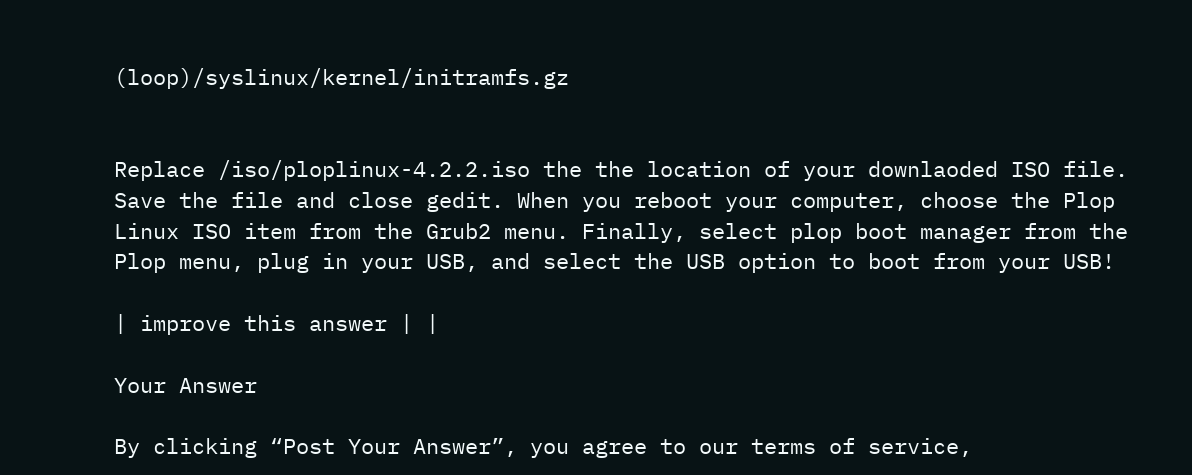(loop)/syslinux/kernel/initramfs.gz


Replace /iso/ploplinux-4.2.2.iso the the location of your downlaoded ISO file. Save the file and close gedit. When you reboot your computer, choose the Plop Linux ISO item from the Grub2 menu. Finally, select plop boot manager from the Plop menu, plug in your USB, and select the USB option to boot from your USB!

| improve this answer | |

Your Answer

By clicking “Post Your Answer”, you agree to our terms of service,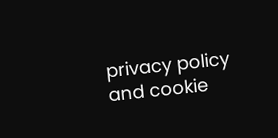privacy policy and cookie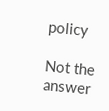policy

Not the answer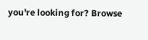you're looking for? Browse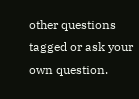other questions tagged or ask your own question.